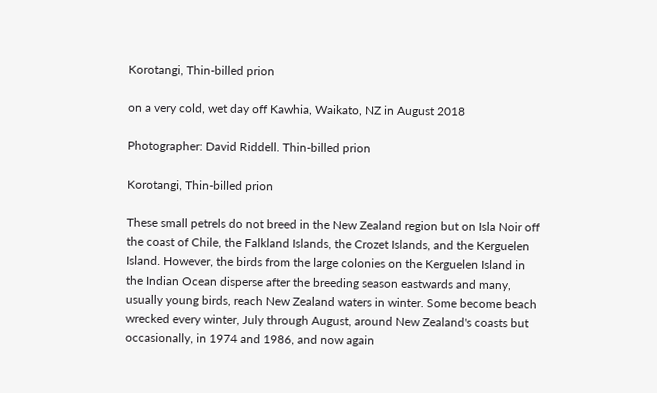Korotangi, Thin-billed prion

on a very cold, wet day off Kawhia, Waikato, NZ in August 2018

Photographer: David Riddell. Thin-billed prion

Korotangi, Thin-billed prion

These small petrels do not breed in the New Zealand region but on Isla Noir off the coast of Chile, the Falkland Islands, the Crozet Islands, and the Kerguelen Island. However, the birds from the large colonies on the Kerguelen Island in the Indian Ocean disperse after the breeding season eastwards and many, usually young birds, reach New Zealand waters in winter. Some become beach wrecked every winter, July through August, around New Zealand's coasts but occasionally, in 1974 and 1986, and now again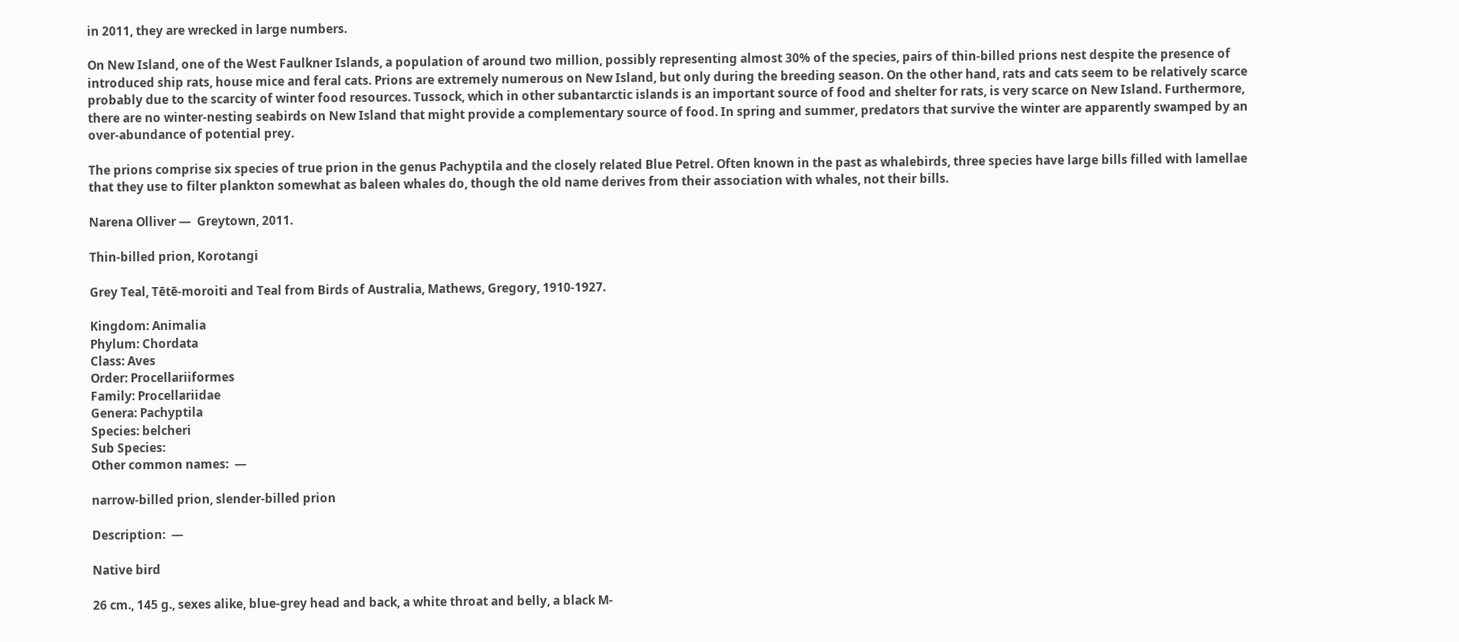in 2011, they are wrecked in large numbers.

On New Island, one of the West Faulkner Islands, a population of around two million, possibly representing almost 30% of the species, pairs of thin-billed prions nest despite the presence of introduced ship rats, house mice and feral cats. Prions are extremely numerous on New Island, but only during the breeding season. On the other hand, rats and cats seem to be relatively scarce probably due to the scarcity of winter food resources. Tussock, which in other subantarctic islands is an important source of food and shelter for rats, is very scarce on New Island. Furthermore, there are no winter-nesting seabirds on New Island that might provide a complementary source of food. In spring and summer, predators that survive the winter are apparently swamped by an over-abundance of potential prey.

The prions comprise six species of true prion in the genus Pachyptila and the closely related Blue Petrel. Often known in the past as whalebirds, three species have large bills filled with lamellae that they use to filter plankton somewhat as baleen whales do, though the old name derives from their association with whales, not their bills.

Narena Olliver —  Greytown, 2011.

Thin-billed prion, Korotangi

Grey Teal, Tētē-moroiti and Teal from Birds of Australia, Mathews, Gregory, 1910-1927.

Kingdom: Animalia
Phylum: Chordata
Class: Aves
Order: Procellariiformes
Family: Procellariidae
Genera: Pachyptila
Species: belcheri
Sub Species:
Other common names:  —

narrow-billed prion, slender-billed prion

Description:  —

Native bird

26 cm., 145 g., sexes alike, blue-grey head and back, a white throat and belly, a black M-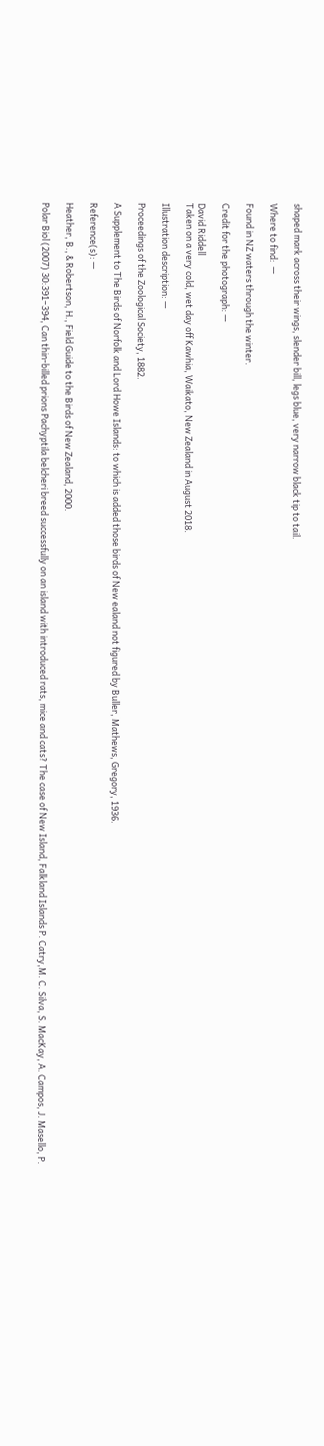shaped mark across their wings, slender bill, legs blue, very narrow black tip to tail.

Where to find:  —

Found in NZ waters through the winter.

Credit for the photograph: —

David Riddell
Taken on a very cold, wet day off Kawhia, Waikato, New Zealand in August 2018.

Illustration description: —

Proceedings of the Zoological Society, 1882.

A Supplement to The Birds of Norfolk and Lord Howe Islands: to which is added those birds of New ealand not figured by Buller, Mathews, Gregory, 1936.

Reference(s): —

Heather, B., & Robertson, H., Field Guide to the Birds of New Zealand, 2000.

Polar Biol (2007) 30:391–394, Can thin-billed prions Pachyptila belcheri breed successfully on an island with introduced rats, mice and cats? The case of New Island, Falkland Islands P. Catry,M. C. Silva, S. MacKay, A. Campos, J. Masello, P.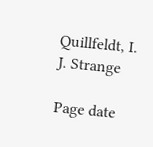Quillfeldt, I. J. Strange

Page date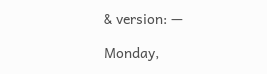& version: —

Monday,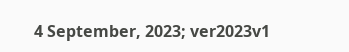4 September, 2023; ver2023v1